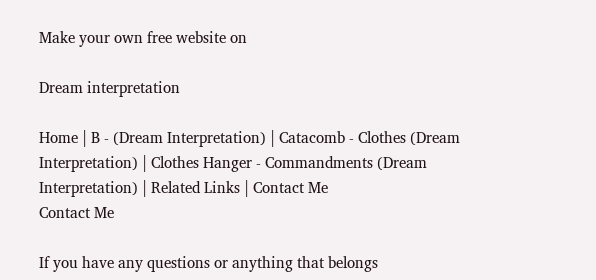Make your own free website on

Dream interpretation

Home | B - (Dream Interpretation) | Catacomb - Clothes (Dream Interpretation) | Clothes Hanger - Commandments (Dream Interpretation) | Related Links | Contact Me
Contact Me

If you have any questions or anything that belongs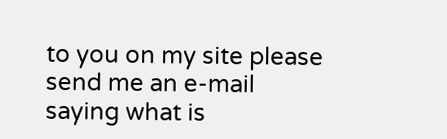to you on my site please send me an e-mail saying what is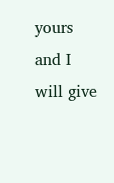yours and I will give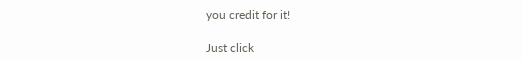you credit for it!

Just click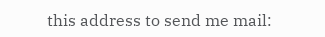this address to send me mail: